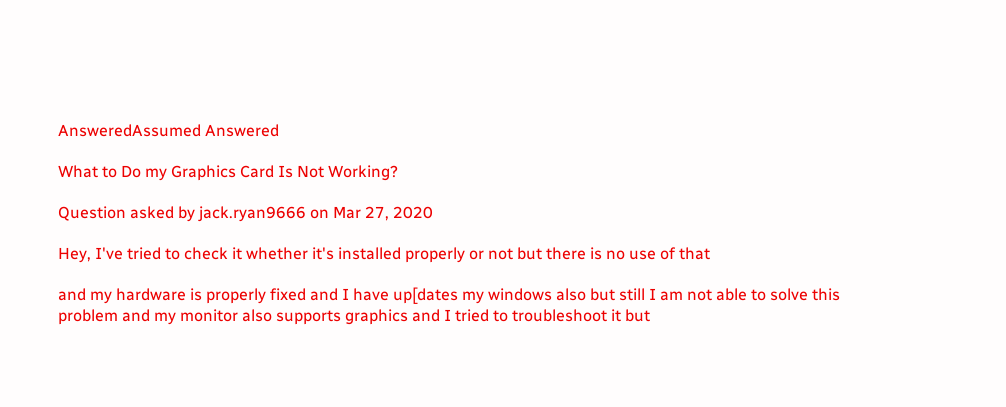AnsweredAssumed Answered

What to Do my Graphics Card Is Not Working?

Question asked by jack.ryan9666 on Mar 27, 2020

Hey, I've tried to check it whether it's installed properly or not but there is no use of that

and my hardware is properly fixed and I have up[dates my windows also but still I am not able to solve this problem and my monitor also supports graphics and I tried to troubleshoot it but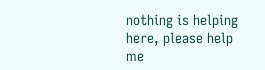nothing is helping here, please help me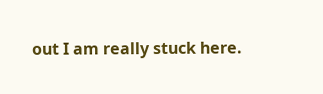out I am really stuck here.